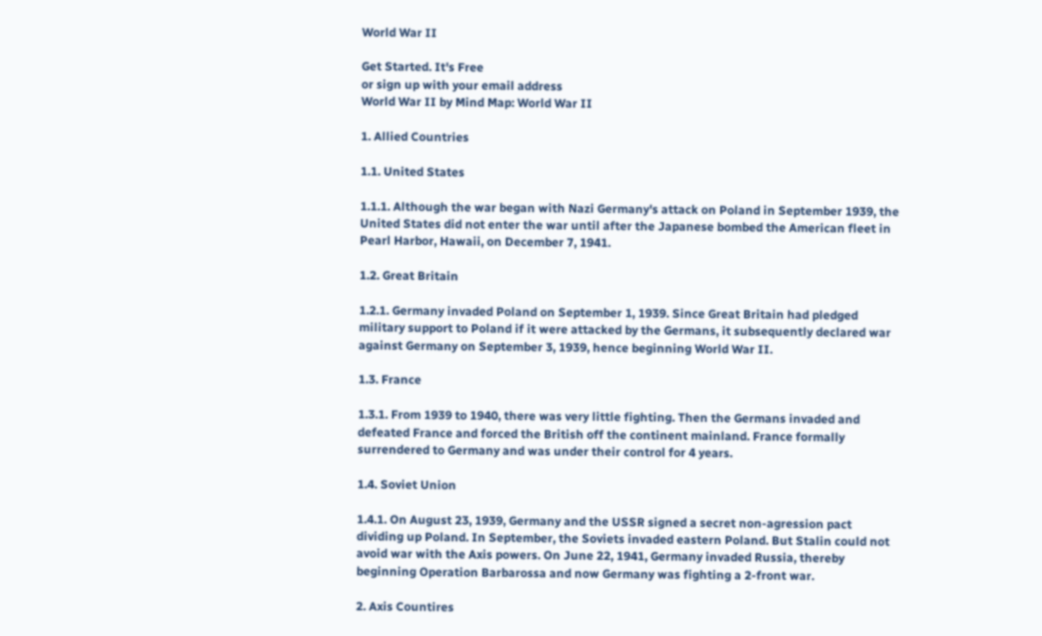World War II

Get Started. It's Free
or sign up with your email address
World War II by Mind Map: World War II

1. Allied Countries

1.1. United States

1.1.1. Although the war began with Nazi Germany's attack on Poland in September 1939, the United States did not enter the war until after the Japanese bombed the American fleet in Pearl Harbor, Hawaii, on December 7, 1941.

1.2. Great Britain

1.2.1. Germany invaded Poland on September 1, 1939. Since Great Britain had pledged military support to Poland if it were attacked by the Germans, it subsequently declared war against Germany on September 3, 1939, hence beginning World War II.

1.3. France

1.3.1. From 1939 to 1940, there was very little fighting. Then the Germans invaded and defeated France and forced the British off the continent mainland. France formally surrendered to Germany and was under their control for 4 years.

1.4. Soviet Union

1.4.1. On August 23, 1939, Germany and the USSR signed a secret non-agression pact dividing up Poland. In September, the Soviets invaded eastern Poland. But Stalin could not avoid war with the Axis powers. On June 22, 1941, Germany invaded Russia, thereby beginning Operation Barbarossa and now Germany was fighting a 2-front war.

2. Axis Countires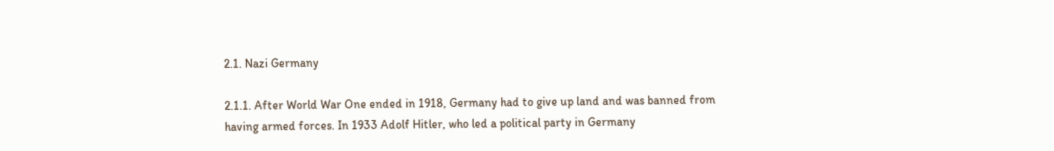2.1. Nazi Germany

2.1.1. After World War One ended in 1918, Germany had to give up land and was banned from having armed forces. In 1933 Adolf Hitler, who led a political party in Germany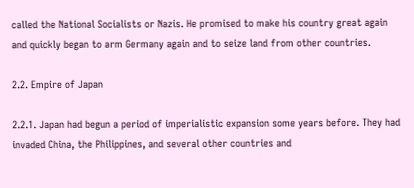called the National Socialists or Nazis. He promised to make his country great again and quickly began to arm Germany again and to seize land from other countries.

2.2. Empire of Japan

2.2.1. Japan had begun a period of imperialistic expansion some years before. They had invaded China, the Philippines, and several other countries and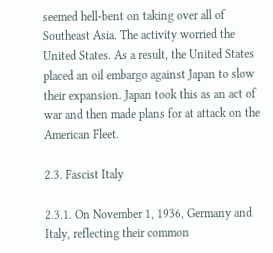seemed hell-bent on taking over all of Southeast Asia. The activity worried the United States. As a result, the United States placed an oil embargo against Japan to slow their expansion. Japan took this as an act of war and then made plans for at attack on the American Fleet.

2.3. Fascist Italy

2.3.1. On November 1, 1936, Germany and Italy, reflecting their common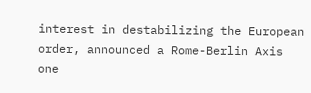interest in destabilizing the European order, announced a Rome-Berlin Axis one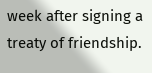week after signing a treaty of friendship.